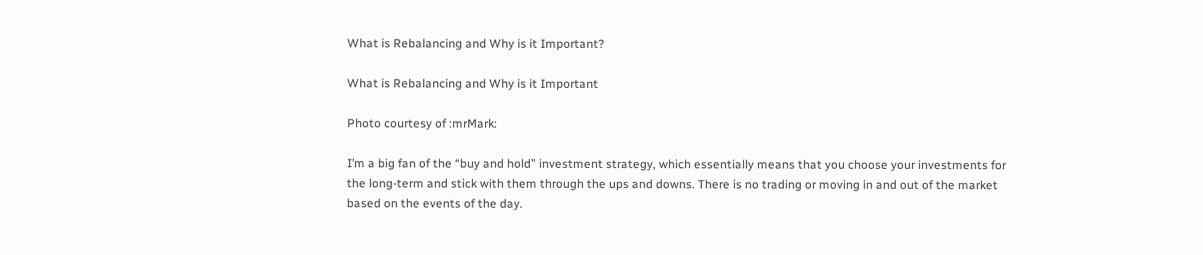What is Rebalancing and Why is it Important?

What is Rebalancing and Why is it Important

Photo courtesy of :mrMark:

I’m a big fan of the “buy and hold” investment strategy, which essentially means that you choose your investments for the long-term and stick with them through the ups and downs. There is no trading or moving in and out of the market based on the events of the day.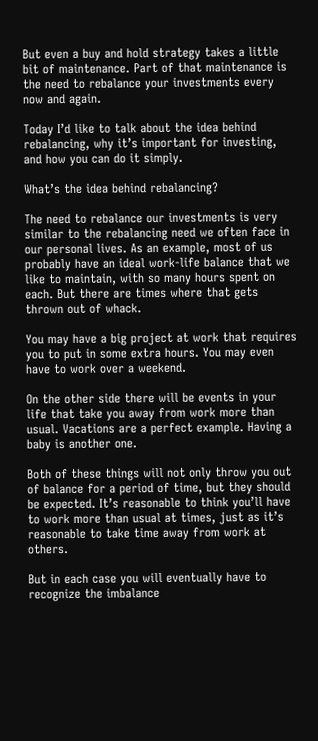But even a buy and hold strategy takes a little bit of maintenance. Part of that maintenance is the need to rebalance your investments every now and again.

Today I’d like to talk about the idea behind rebalancing, why it’s important for investing, and how you can do it simply.

What’s the idea behind rebalancing?

The need to rebalance our investments is very similar to the rebalancing need we often face in our personal lives. As an example, most of us probably have an ideal work-life balance that we like to maintain, with so many hours spent on each. But there are times where that gets thrown out of whack.

You may have a big project at work that requires you to put in some extra hours. You may even have to work over a weekend.

On the other side there will be events in your life that take you away from work more than usual. Vacations are a perfect example. Having a baby is another one.

Both of these things will not only throw you out of balance for a period of time, but they should be expected. It’s reasonable to think you’ll have to work more than usual at times, just as it’s reasonable to take time away from work at others.

But in each case you will eventually have to recognize the imbalance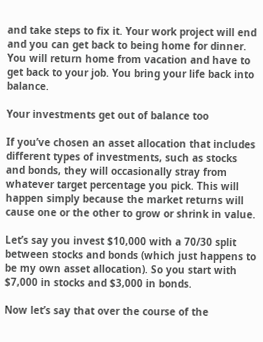and take steps to fix it. Your work project will end and you can get back to being home for dinner. You will return home from vacation and have to get back to your job. You bring your life back into balance.

Your investments get out of balance too

If you’ve chosen an asset allocation that includes different types of investments, such as stocks and bonds, they will occasionally stray from whatever target percentage you pick. This will happen simply because the market returns will cause one or the other to grow or shrink in value.

Let’s say you invest $10,000 with a 70/30 split between stocks and bonds (which just happens to be my own asset allocation). So you start with $7,000 in stocks and $3,000 in bonds.

Now let’s say that over the course of the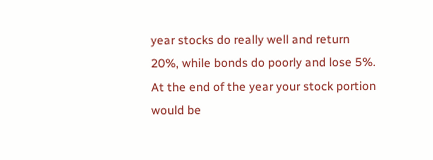year stocks do really well and return 20%, while bonds do poorly and lose 5%. At the end of the year your stock portion would be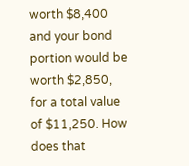worth $8,400 and your bond portion would be worth $2,850, for a total value of $11,250. How does that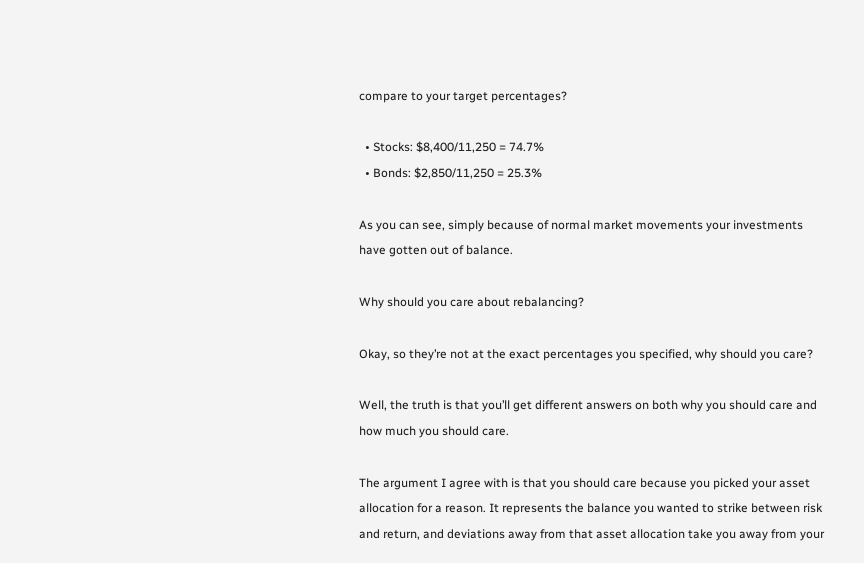compare to your target percentages?

  • Stocks: $8,400/11,250 = 74.7%
  • Bonds: $2,850/11,250 = 25.3%

As you can see, simply because of normal market movements your investments have gotten out of balance.

Why should you care about rebalancing?

Okay, so they’re not at the exact percentages you specified, why should you care?

Well, the truth is that you’ll get different answers on both why you should care and how much you should care.

The argument I agree with is that you should care because you picked your asset allocation for a reason. It represents the balance you wanted to strike between risk and return, and deviations away from that asset allocation take you away from your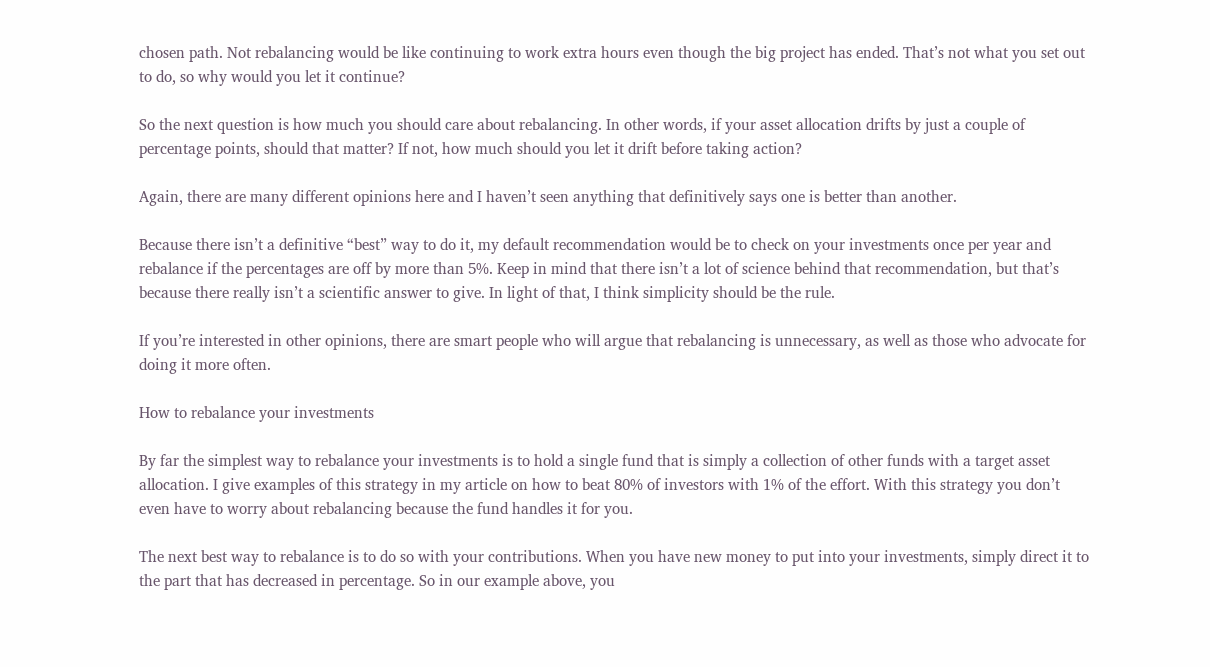chosen path. Not rebalancing would be like continuing to work extra hours even though the big project has ended. That’s not what you set out to do, so why would you let it continue?

So the next question is how much you should care about rebalancing. In other words, if your asset allocation drifts by just a couple of percentage points, should that matter? If not, how much should you let it drift before taking action?

Again, there are many different opinions here and I haven’t seen anything that definitively says one is better than another.

Because there isn’t a definitive “best” way to do it, my default recommendation would be to check on your investments once per year and rebalance if the percentages are off by more than 5%. Keep in mind that there isn’t a lot of science behind that recommendation, but that’s because there really isn’t a scientific answer to give. In light of that, I think simplicity should be the rule.

If you’re interested in other opinions, there are smart people who will argue that rebalancing is unnecessary, as well as those who advocate for doing it more often.

How to rebalance your investments

By far the simplest way to rebalance your investments is to hold a single fund that is simply a collection of other funds with a target asset allocation. I give examples of this strategy in my article on how to beat 80% of investors with 1% of the effort. With this strategy you don’t even have to worry about rebalancing because the fund handles it for you.

The next best way to rebalance is to do so with your contributions. When you have new money to put into your investments, simply direct it to the part that has decreased in percentage. So in our example above, you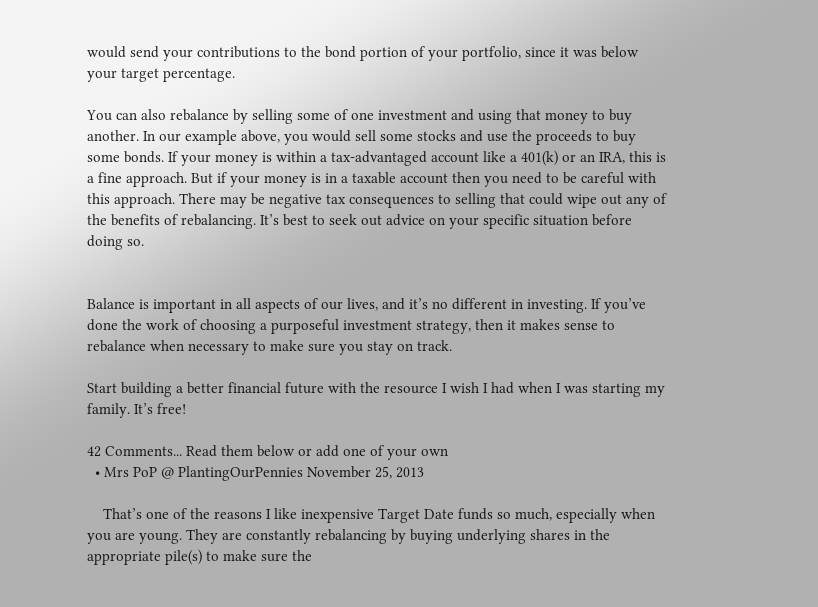would send your contributions to the bond portion of your portfolio, since it was below your target percentage.

You can also rebalance by selling some of one investment and using that money to buy another. In our example above, you would sell some stocks and use the proceeds to buy some bonds. If your money is within a tax-advantaged account like a 401(k) or an IRA, this is a fine approach. But if your money is in a taxable account then you need to be careful with this approach. There may be negative tax consequences to selling that could wipe out any of the benefits of rebalancing. It’s best to seek out advice on your specific situation before doing so.


Balance is important in all aspects of our lives, and it’s no different in investing. If you’ve done the work of choosing a purposeful investment strategy, then it makes sense to rebalance when necessary to make sure you stay on track.

Start building a better financial future with the resource I wish I had when I was starting my family. It’s free!

42 Comments... Read them below or add one of your own
  • Mrs PoP @ PlantingOurPennies November 25, 2013

    That’s one of the reasons I like inexpensive Target Date funds so much, especially when you are young. They are constantly rebalancing by buying underlying shares in the appropriate pile(s) to make sure the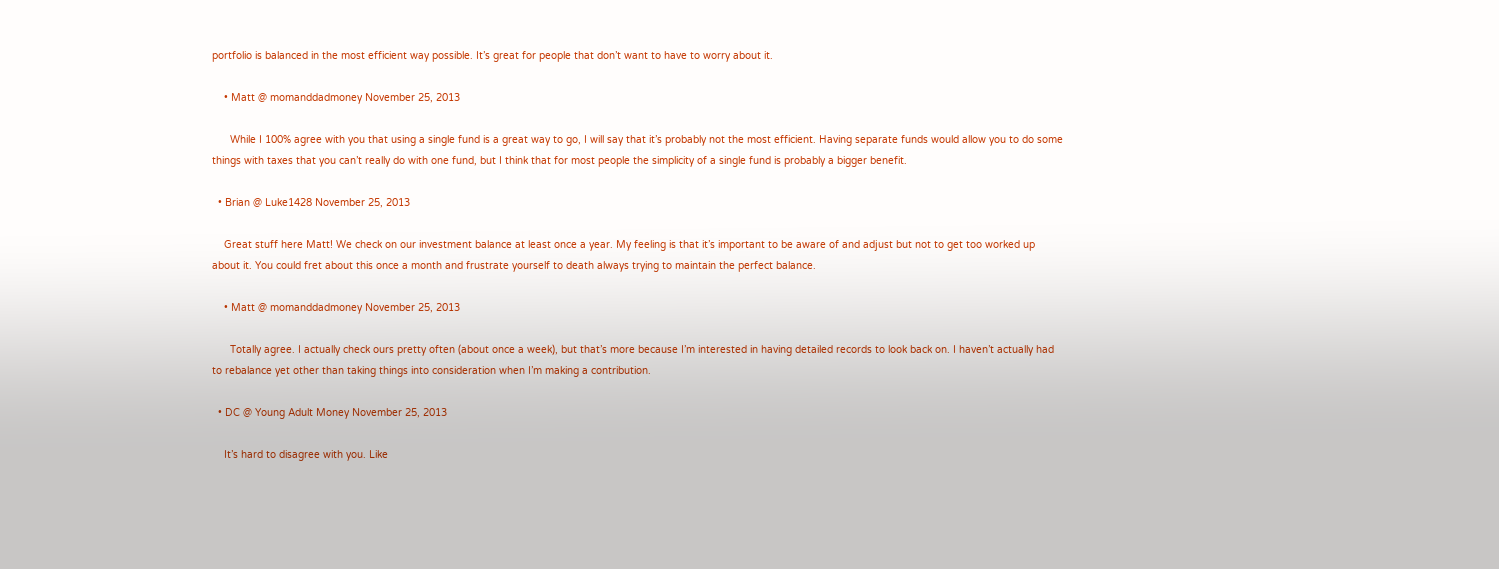portfolio is balanced in the most efficient way possible. It’s great for people that don’t want to have to worry about it.

    • Matt @ momanddadmoney November 25, 2013

      While I 100% agree with you that using a single fund is a great way to go, I will say that it’s probably not the most efficient. Having separate funds would allow you to do some things with taxes that you can’t really do with one fund, but I think that for most people the simplicity of a single fund is probably a bigger benefit.

  • Brian @ Luke1428 November 25, 2013

    Great stuff here Matt! We check on our investment balance at least once a year. My feeling is that it’s important to be aware of and adjust but not to get too worked up about it. You could fret about this once a month and frustrate yourself to death always trying to maintain the perfect balance.

    • Matt @ momanddadmoney November 25, 2013

      Totally agree. I actually check ours pretty often (about once a week), but that’s more because I’m interested in having detailed records to look back on. I haven’t actually had to rebalance yet other than taking things into consideration when I’m making a contribution.

  • DC @ Young Adult Money November 25, 2013

    It’s hard to disagree with you. Like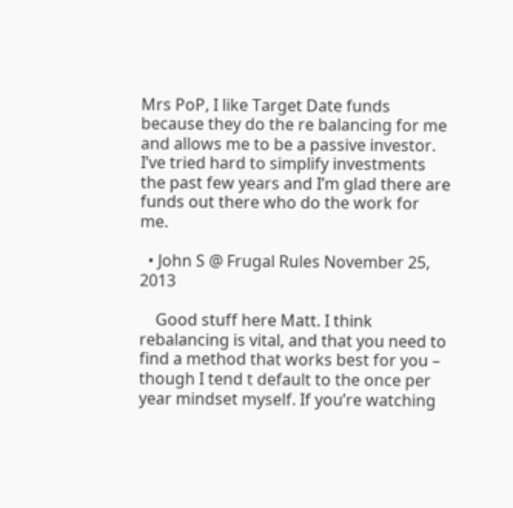Mrs PoP, I like Target Date funds because they do the re balancing for me and allows me to be a passive investor. I’ve tried hard to simplify investments the past few years and I’m glad there are funds out there who do the work for me.

  • John S @ Frugal Rules November 25, 2013

    Good stuff here Matt. I think rebalancing is vital, and that you need to find a method that works best for you – though I tend t default to the once per year mindset myself. If you’re watching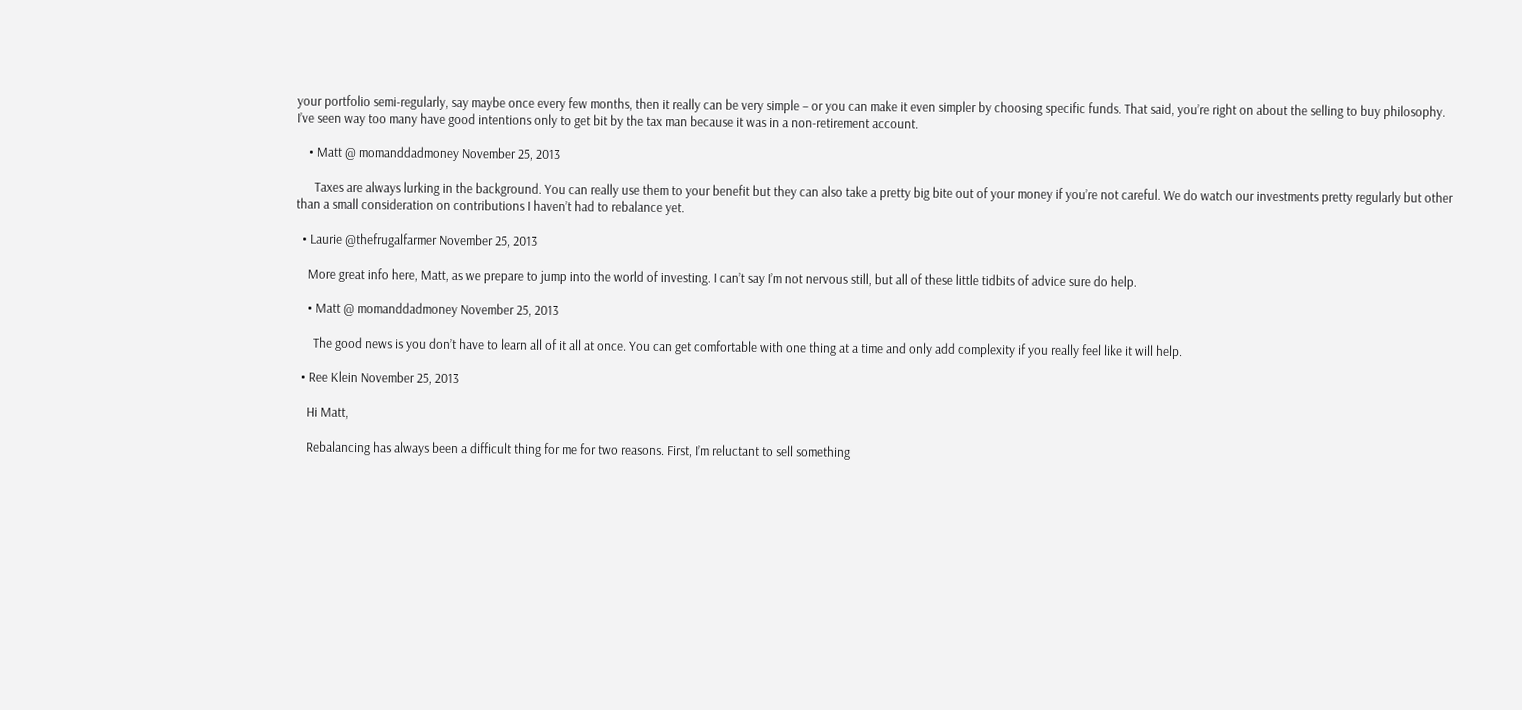your portfolio semi-regularly, say maybe once every few months, then it really can be very simple – or you can make it even simpler by choosing specific funds. That said, you’re right on about the selling to buy philosophy. I’ve seen way too many have good intentions only to get bit by the tax man because it was in a non-retirement account.

    • Matt @ momanddadmoney November 25, 2013

      Taxes are always lurking in the background. You can really use them to your benefit but they can also take a pretty big bite out of your money if you’re not careful. We do watch our investments pretty regularly but other than a small consideration on contributions I haven’t had to rebalance yet.

  • Laurie @thefrugalfarmer November 25, 2013

    More great info here, Matt, as we prepare to jump into the world of investing. I can’t say I’m not nervous still, but all of these little tidbits of advice sure do help.

    • Matt @ momanddadmoney November 25, 2013

      The good news is you don’t have to learn all of it all at once. You can get comfortable with one thing at a time and only add complexity if you really feel like it will help.

  • Ree Klein November 25, 2013

    Hi Matt,

    Rebalancing has always been a difficult thing for me for two reasons. First, I’m reluctant to sell something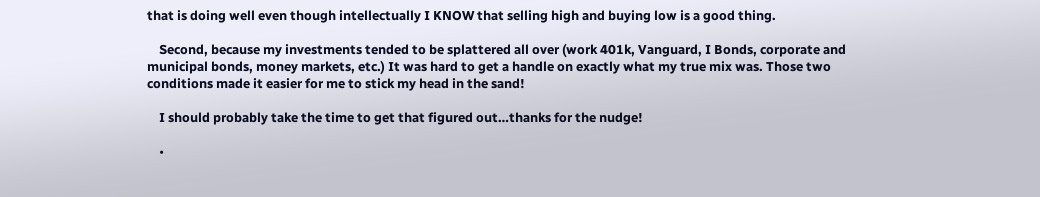that is doing well even though intellectually I KNOW that selling high and buying low is a good thing.

    Second, because my investments tended to be splattered all over (work 401k, Vanguard, I Bonds, corporate and municipal bonds, money markets, etc.) It was hard to get a handle on exactly what my true mix was. Those two conditions made it easier for me to stick my head in the sand!

    I should probably take the time to get that figured out…thanks for the nudge!

    •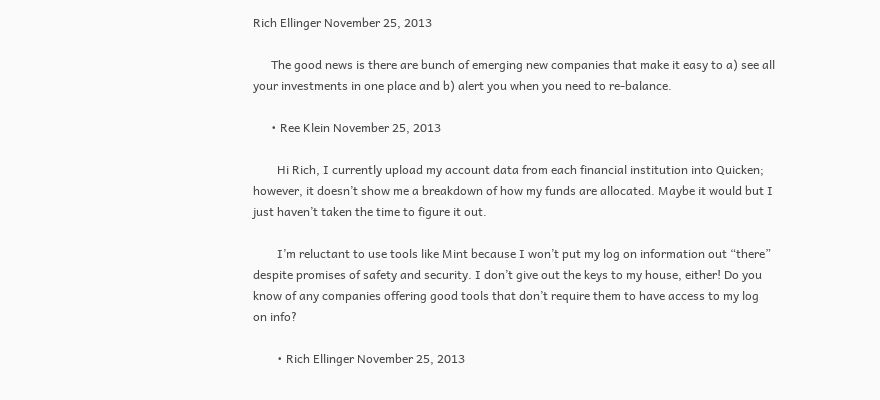Rich Ellinger November 25, 2013

      The good news is there are bunch of emerging new companies that make it easy to a) see all your investments in one place and b) alert you when you need to re-balance.

      • Ree Klein November 25, 2013

        Hi Rich, I currently upload my account data from each financial institution into Quicken; however, it doesn’t show me a breakdown of how my funds are allocated. Maybe it would but I just haven’t taken the time to figure it out.

        I’m reluctant to use tools like Mint because I won’t put my log on information out “there” despite promises of safety and security. I don’t give out the keys to my house, either! Do you know of any companies offering good tools that don’t require them to have access to my log on info?

        • Rich Ellinger November 25, 2013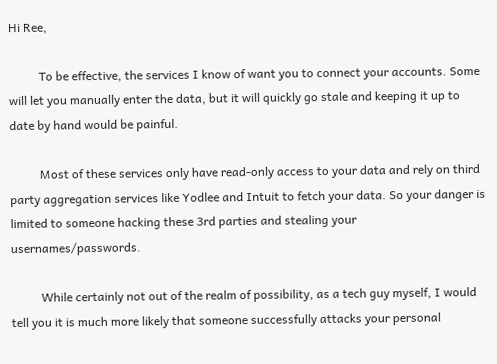Hi Ree,

          To be effective, the services I know of want you to connect your accounts. Some will let you manually enter the data, but it will quickly go stale and keeping it up to date by hand would be painful.

          Most of these services only have read-only access to your data and rely on third party aggregation services like Yodlee and Intuit to fetch your data. So your danger is limited to someone hacking these 3rd parties and stealing your usernames/passwords.

          While certainly not out of the realm of possibility, as a tech guy myself, I would tell you it is much more likely that someone successfully attacks your personal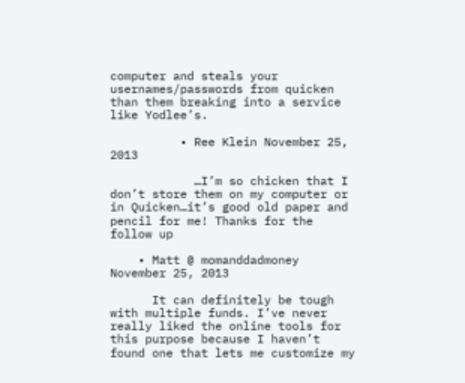computer and steals your usernames/passwords from quicken than them breaking into a service like Yodlee’s.

          • Ree Klein November 25, 2013

            …I’m so chicken that I don’t store them on my computer or in Quicken…it’s good old paper and pencil for me! Thanks for the follow up

    • Matt @ momanddadmoney November 25, 2013

      It can definitely be tough with multiple funds. I’ve never really liked the online tools for this purpose because I haven’t found one that lets me customize my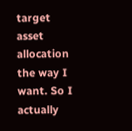target asset allocation the way I want. So I actually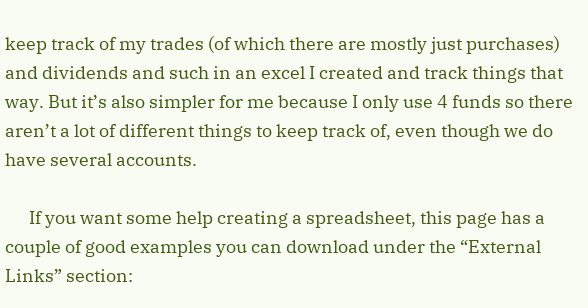keep track of my trades (of which there are mostly just purchases) and dividends and such in an excel I created and track things that way. But it’s also simpler for me because I only use 4 funds so there aren’t a lot of different things to keep track of, even though we do have several accounts.

      If you want some help creating a spreadsheet, this page has a couple of good examples you can download under the “External Links” section: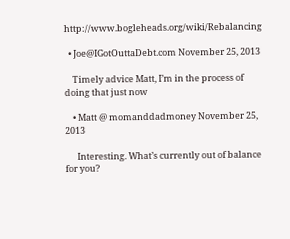http://www.bogleheads.org/wiki/Rebalancing

  • Joe@IGotOuttaDebt.com November 25, 2013

    Timely advice Matt, I’m in the process of doing that just now

    • Matt @ momanddadmoney November 25, 2013

      Interesting. What’s currently out of balance for you?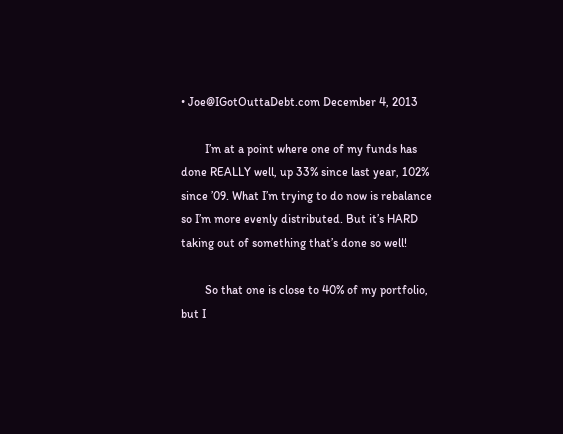• Joe@IGotOuttaDebt.com December 4, 2013

        I’m at a point where one of my funds has done REALLY well, up 33% since last year, 102% since ’09. What I’m trying to do now is rebalance so I’m more evenly distributed. But it’s HARD taking out of something that’s done so well!

        So that one is close to 40% of my portfolio, but I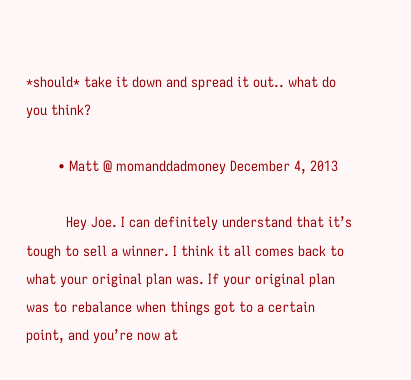*should* take it down and spread it out.. what do you think?

        • Matt @ momanddadmoney December 4, 2013

          Hey Joe. I can definitely understand that it’s tough to sell a winner. I think it all comes back to what your original plan was. If your original plan was to rebalance when things got to a certain point, and you’re now at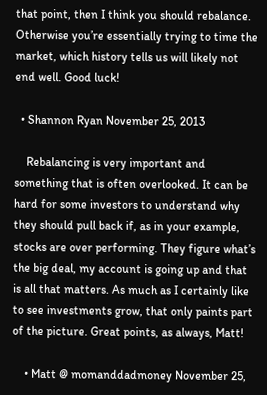that point, then I think you should rebalance. Otherwise you’re essentially trying to time the market, which history tells us will likely not end well. Good luck!

  • Shannon Ryan November 25, 2013

    Rebalancing is very important and something that is often overlooked. It can be hard for some investors to understand why they should pull back if, as in your example, stocks are over performing. They figure what’s the big deal, my account is going up and that is all that matters. As much as I certainly like to see investments grow, that only paints part of the picture. Great points, as always, Matt!

    • Matt @ momanddadmoney November 25,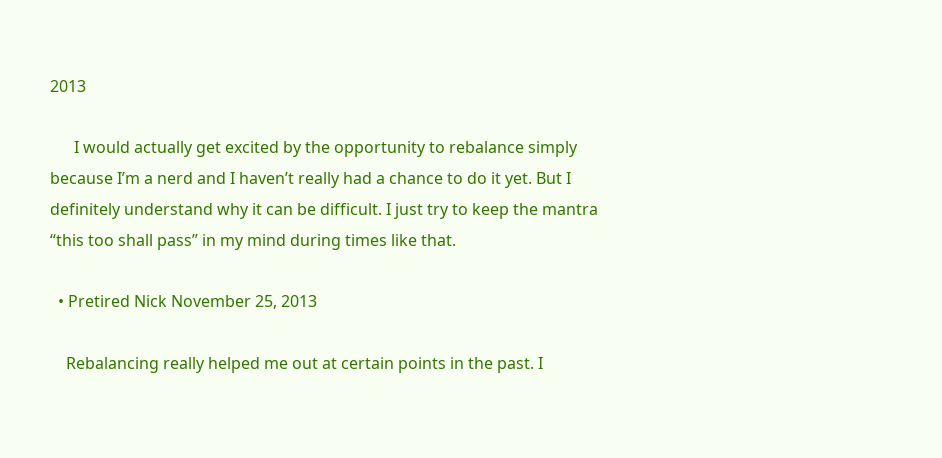2013

      I would actually get excited by the opportunity to rebalance simply because I’m a nerd and I haven’t really had a chance to do it yet. But I definitely understand why it can be difficult. I just try to keep the mantra “this too shall pass” in my mind during times like that.

  • Pretired Nick November 25, 2013

    Rebalancing really helped me out at certain points in the past. I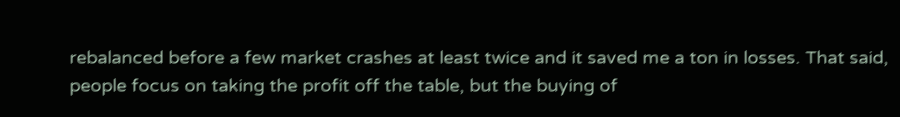rebalanced before a few market crashes at least twice and it saved me a ton in losses. That said, people focus on taking the profit off the table, but the buying of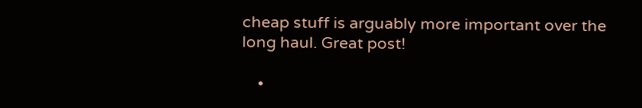cheap stuff is arguably more important over the long haul. Great post!

    •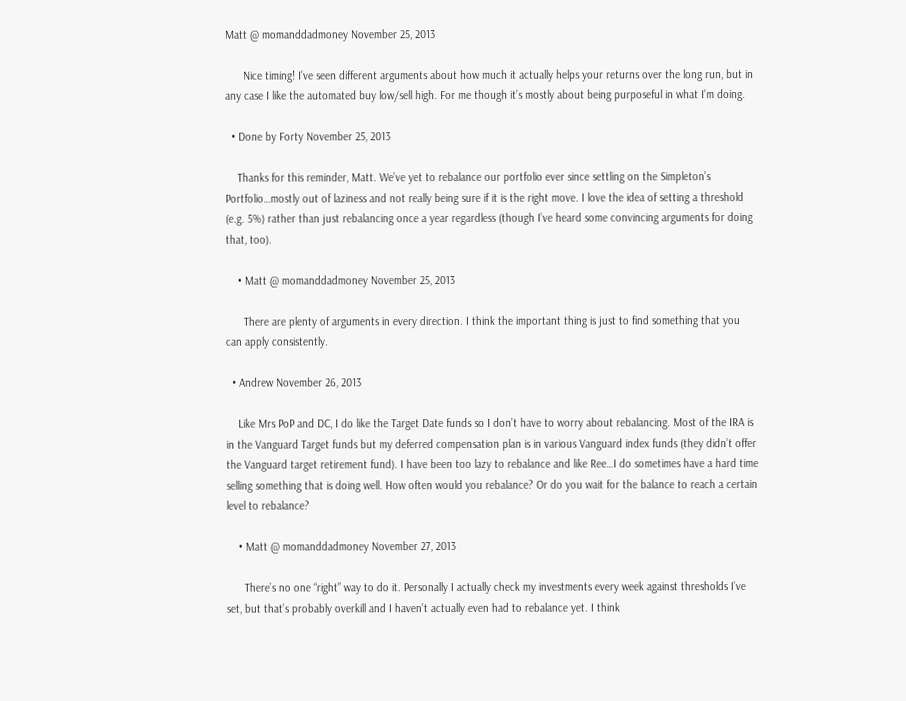Matt @ momanddadmoney November 25, 2013

      Nice timing! I’ve seen different arguments about how much it actually helps your returns over the long run, but in any case I like the automated buy low/sell high. For me though it’s mostly about being purposeful in what I’m doing.

  • Done by Forty November 25, 2013

    Thanks for this reminder, Matt. We’ve yet to rebalance our portfolio ever since settling on the Simpleton’s Portfolio…mostly out of laziness and not really being sure if it is the right move. I love the idea of setting a threshold (e.g. 5%) rather than just rebalancing once a year regardless (though I’ve heard some convincing arguments for doing that, too).

    • Matt @ momanddadmoney November 25, 2013

      There are plenty of arguments in every direction. I think the important thing is just to find something that you can apply consistently.

  • Andrew November 26, 2013

    Like Mrs PoP and DC, I do like the Target Date funds so I don’t have to worry about rebalancing. Most of the IRA is in the Vanguard Target funds but my deferred compensation plan is in various Vanguard index funds (they didn’t offer the Vanguard target retirement fund). I have been too lazy to rebalance and like Ree…I do sometimes have a hard time selling something that is doing well. How often would you rebalance? Or do you wait for the balance to reach a certain level to rebalance?

    • Matt @ momanddadmoney November 27, 2013

      There’s no one “right” way to do it. Personally I actually check my investments every week against thresholds I’ve set, but that’s probably overkill and I haven’t actually even had to rebalance yet. I think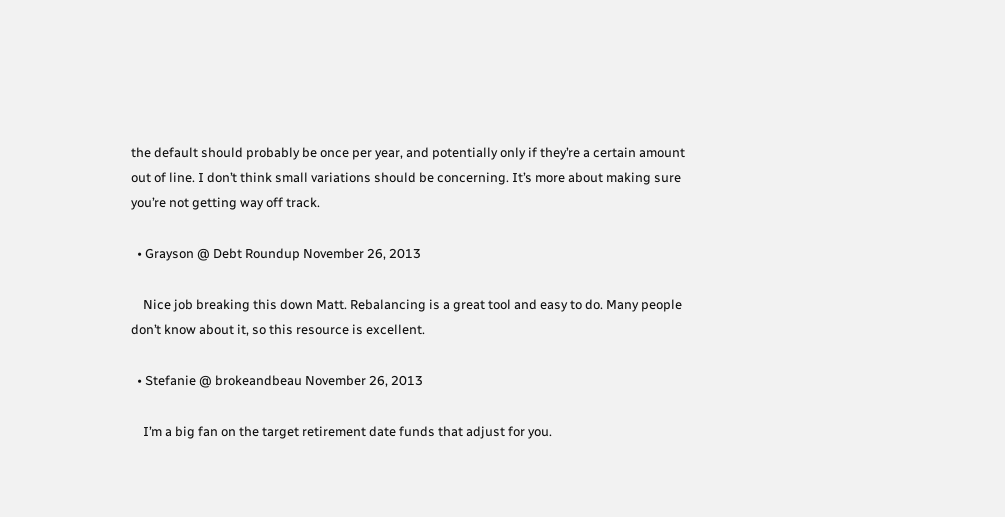the default should probably be once per year, and potentially only if they’re a certain amount out of line. I don’t think small variations should be concerning. It’s more about making sure you’re not getting way off track.

  • Grayson @ Debt Roundup November 26, 2013

    Nice job breaking this down Matt. Rebalancing is a great tool and easy to do. Many people don’t know about it, so this resource is excellent.

  • Stefanie @ brokeandbeau November 26, 2013

    I’m a big fan on the target retirement date funds that adjust for you.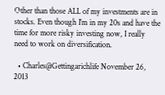Other than those ALL of my investments are in stocks. Even though I’m in my 20s and have the time for more risky investing now, I really need to work on diversification.

  • Charles@Gettingarichlife November 26, 2013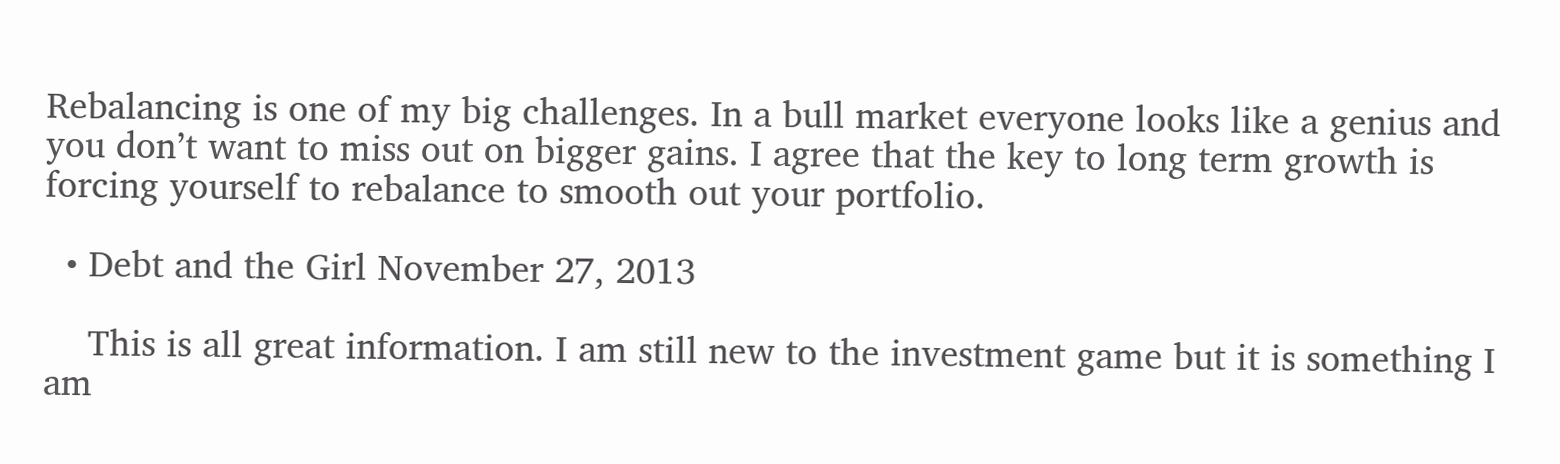Rebalancing is one of my big challenges. In a bull market everyone looks like a genius and you don’t want to miss out on bigger gains. I agree that the key to long term growth is forcing yourself to rebalance to smooth out your portfolio.

  • Debt and the Girl November 27, 2013

    This is all great information. I am still new to the investment game but it is something I am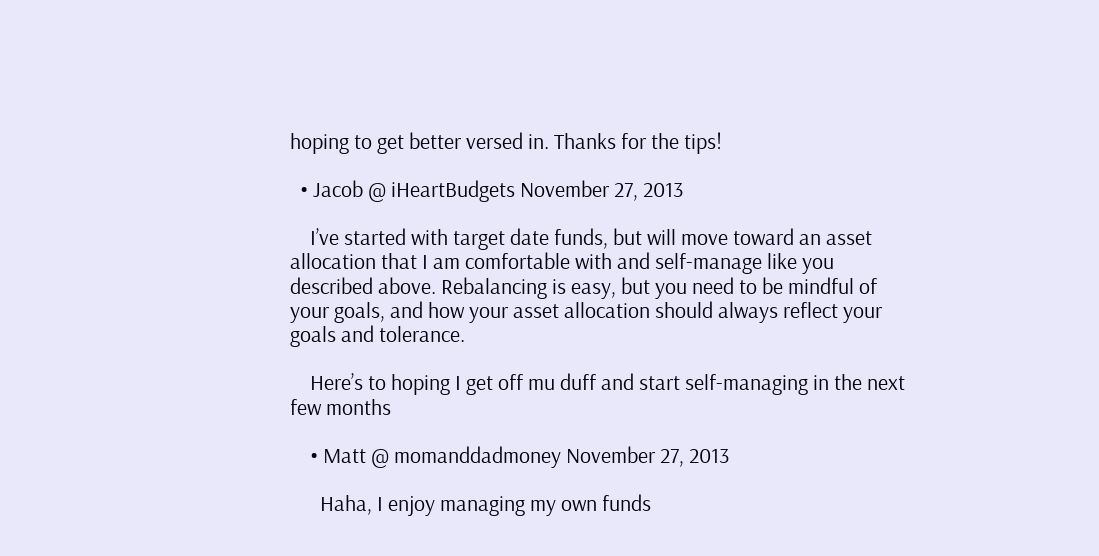hoping to get better versed in. Thanks for the tips!

  • Jacob @ iHeartBudgets November 27, 2013

    I’ve started with target date funds, but will move toward an asset allocation that I am comfortable with and self-manage like you described above. Rebalancing is easy, but you need to be mindful of your goals, and how your asset allocation should always reflect your goals and tolerance.

    Here’s to hoping I get off mu duff and start self-managing in the next few months

    • Matt @ momanddadmoney November 27, 2013

      Haha, I enjoy managing my own funds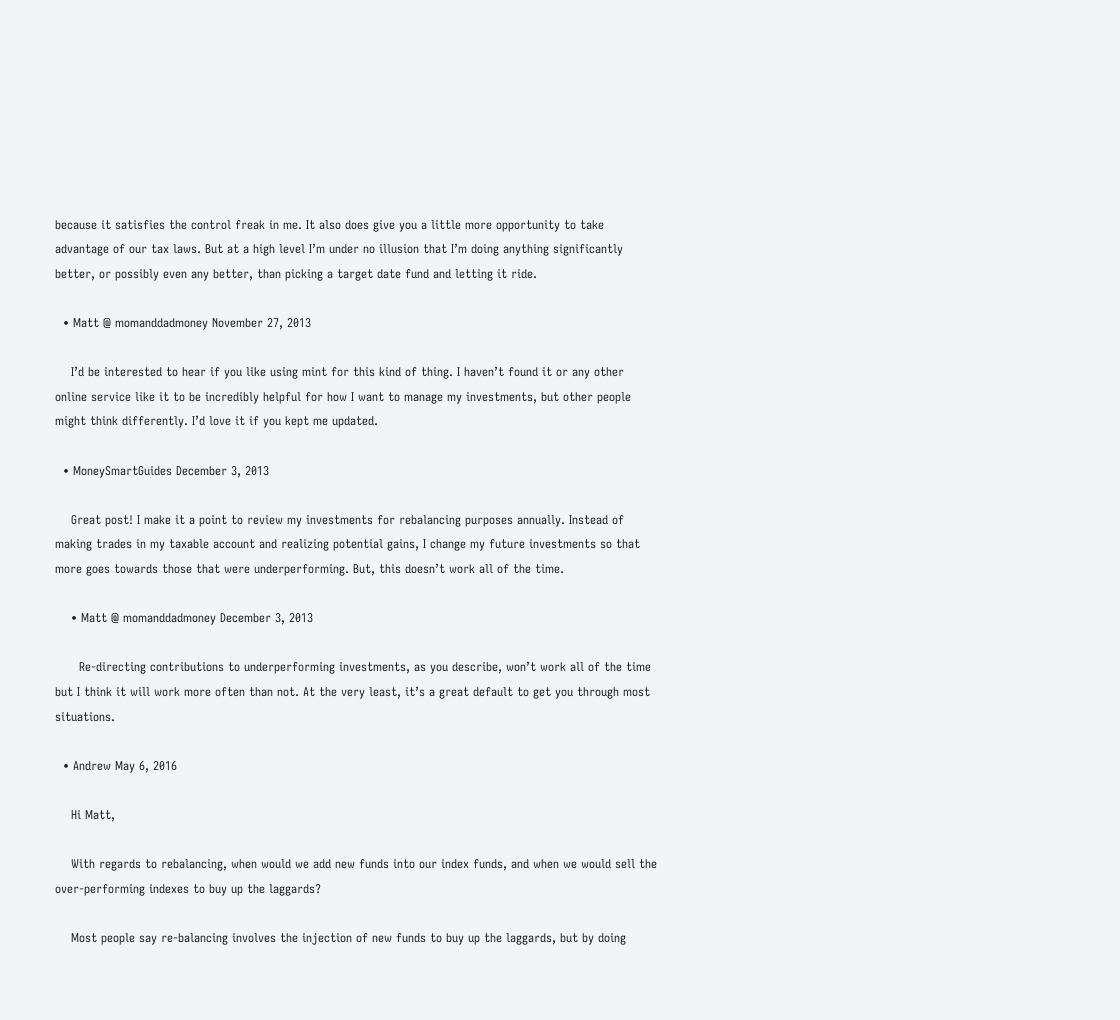because it satisfies the control freak in me. It also does give you a little more opportunity to take advantage of our tax laws. But at a high level I’m under no illusion that I’m doing anything significantly better, or possibly even any better, than picking a target date fund and letting it ride.

  • Matt @ momanddadmoney November 27, 2013

    I’d be interested to hear if you like using mint for this kind of thing. I haven’t found it or any other online service like it to be incredibly helpful for how I want to manage my investments, but other people might think differently. I’d love it if you kept me updated.

  • MoneySmartGuides December 3, 2013

    Great post! I make it a point to review my investments for rebalancing purposes annually. Instead of making trades in my taxable account and realizing potential gains, I change my future investments so that more goes towards those that were underperforming. But, this doesn’t work all of the time.

    • Matt @ momanddadmoney December 3, 2013

      Re-directing contributions to underperforming investments, as you describe, won’t work all of the time but I think it will work more often than not. At the very least, it’s a great default to get you through most situations.

  • Andrew May 6, 2016

    Hi Matt,

    With regards to rebalancing, when would we add new funds into our index funds, and when we would sell the over-performing indexes to buy up the laggards?

    Most people say re-balancing involves the injection of new funds to buy up the laggards, but by doing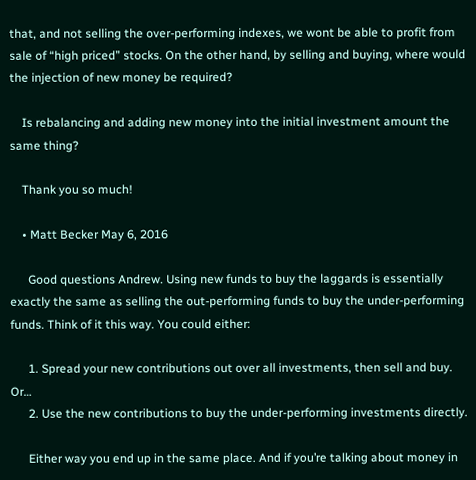that, and not selling the over-performing indexes, we wont be able to profit from sale of “high priced” stocks. On the other hand, by selling and buying, where would the injection of new money be required?

    Is rebalancing and adding new money into the initial investment amount the same thing?

    Thank you so much!

    • Matt Becker May 6, 2016

      Good questions Andrew. Using new funds to buy the laggards is essentially exactly the same as selling the out-performing funds to buy the under-performing funds. Think of it this way. You could either:

      1. Spread your new contributions out over all investments, then sell and buy. Or…
      2. Use the new contributions to buy the under-performing investments directly.

      Either way you end up in the same place. And if you’re talking about money in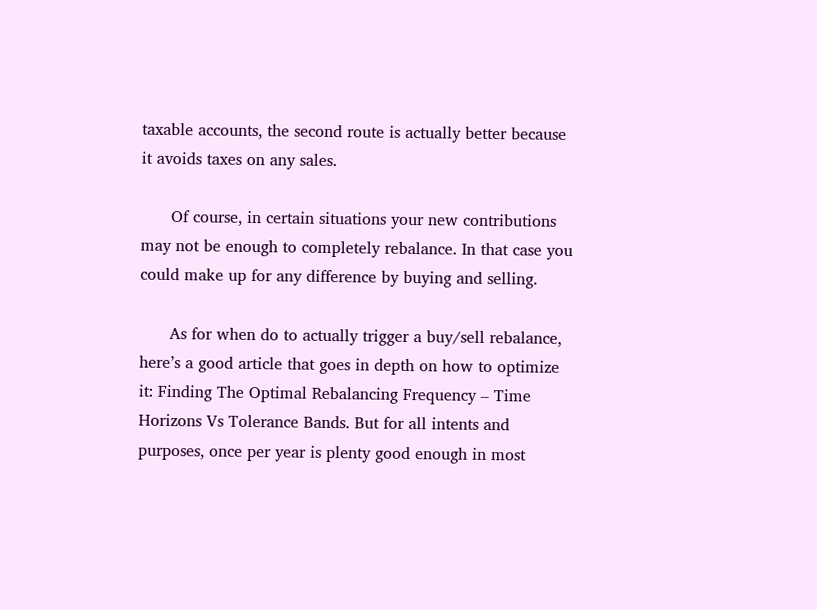taxable accounts, the second route is actually better because it avoids taxes on any sales.

      Of course, in certain situations your new contributions may not be enough to completely rebalance. In that case you could make up for any difference by buying and selling.

      As for when do to actually trigger a buy/sell rebalance, here’s a good article that goes in depth on how to optimize it: Finding The Optimal Rebalancing Frequency – Time Horizons Vs Tolerance Bands. But for all intents and purposes, once per year is plenty good enough in most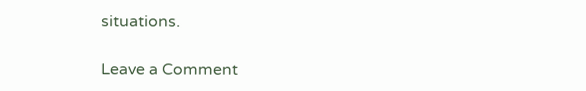situations.

Leave a Comment